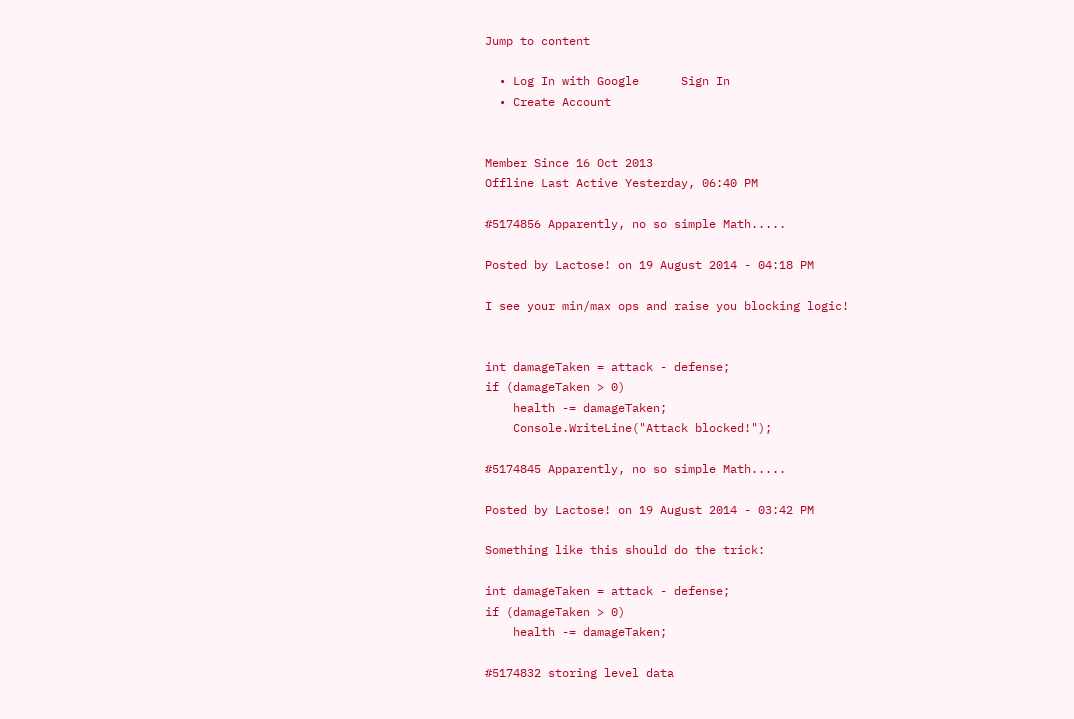Jump to content

  • Log In with Google      Sign In
  • Create Account


Member Since 16 Oct 2013
Offline Last Active Yesterday, 06:40 PM

#5174856 Apparently, no so simple Math.....

Posted by Lactose! on 19 August 2014 - 04:18 PM

I see your min/max ops and raise you blocking logic!


int damageTaken = attack - defense;
if (damageTaken > 0)
    health -= damageTaken;
    Console.WriteLine("Attack blocked!");

#5174845 Apparently, no so simple Math.....

Posted by Lactose! on 19 August 2014 - 03:42 PM

Something like this should do the trick:

int damageTaken = attack - defense;
if (damageTaken > 0)
    health -= damageTaken;

#5174832 storing level data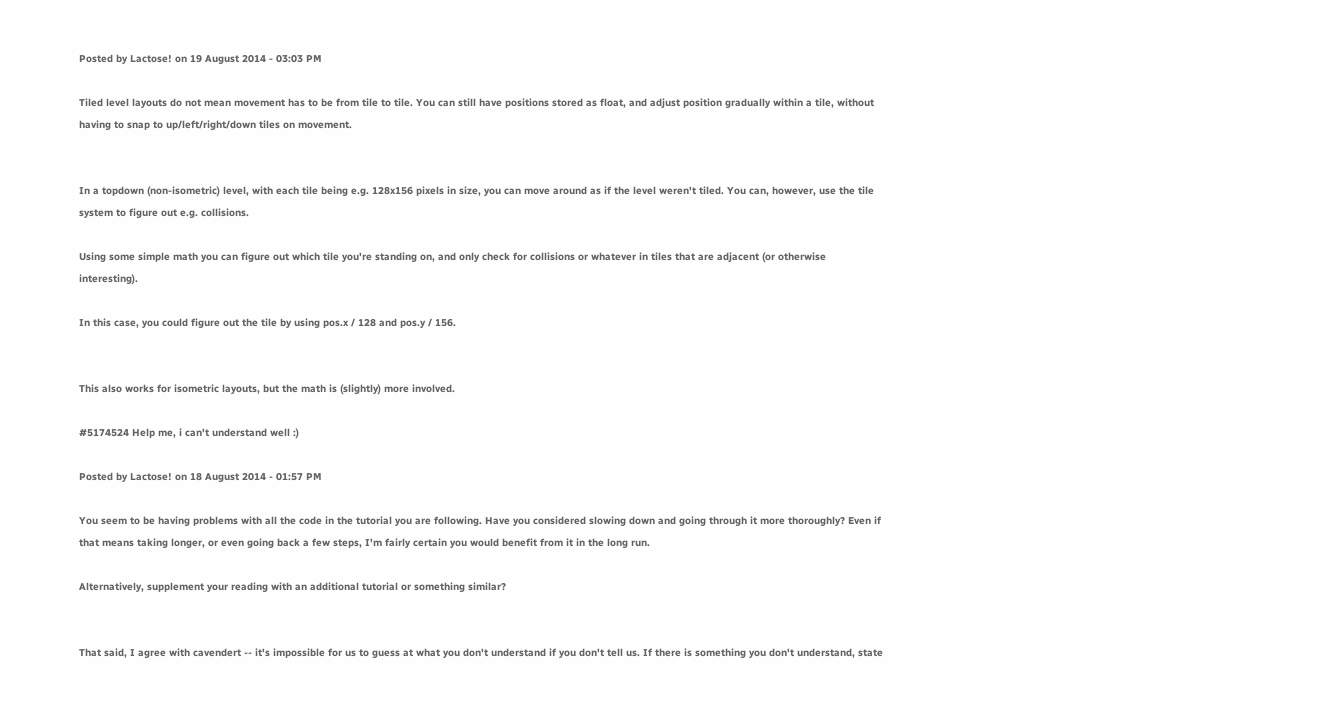Posted by Lactose! on 19 August 2014 - 03:03 PM

Tiled level layouts do not mean movement has to be from tile to tile. You can still have positions stored as float, and adjust position gradually within a tile, without having to snap to up/left/right/down tiles on movement.


In a topdown (non-isometric) level, with each tile being e.g. 128x156 pixels in size, you can move around as if the level weren't tiled. You can, however, use the tile system to figure out e.g. collisions.

Using some simple math you can figure out which tile you're standing on, and only check for collisions or whatever in tiles that are adjacent (or otherwise interesting).

In this case, you could figure out the tile by using pos.x / 128 and pos.y / 156.


This also works for isometric layouts, but the math is (slightly) more involved.

#5174524 Help me, i can't understand well :)

Posted by Lactose! on 18 August 2014 - 01:57 PM

You seem to be having problems with all the code in the tutorial you are following. Have you considered slowing down and going through it more thoroughly? Even if that means taking longer, or even going back a few steps, I'm fairly certain you would benefit from it in the long run.

Alternatively, supplement your reading with an additional tutorial or something similar?


That said, I agree with cavendert -- it's impossible for us to guess at what you don't understand if you don't tell us. If there is something you don't understand, state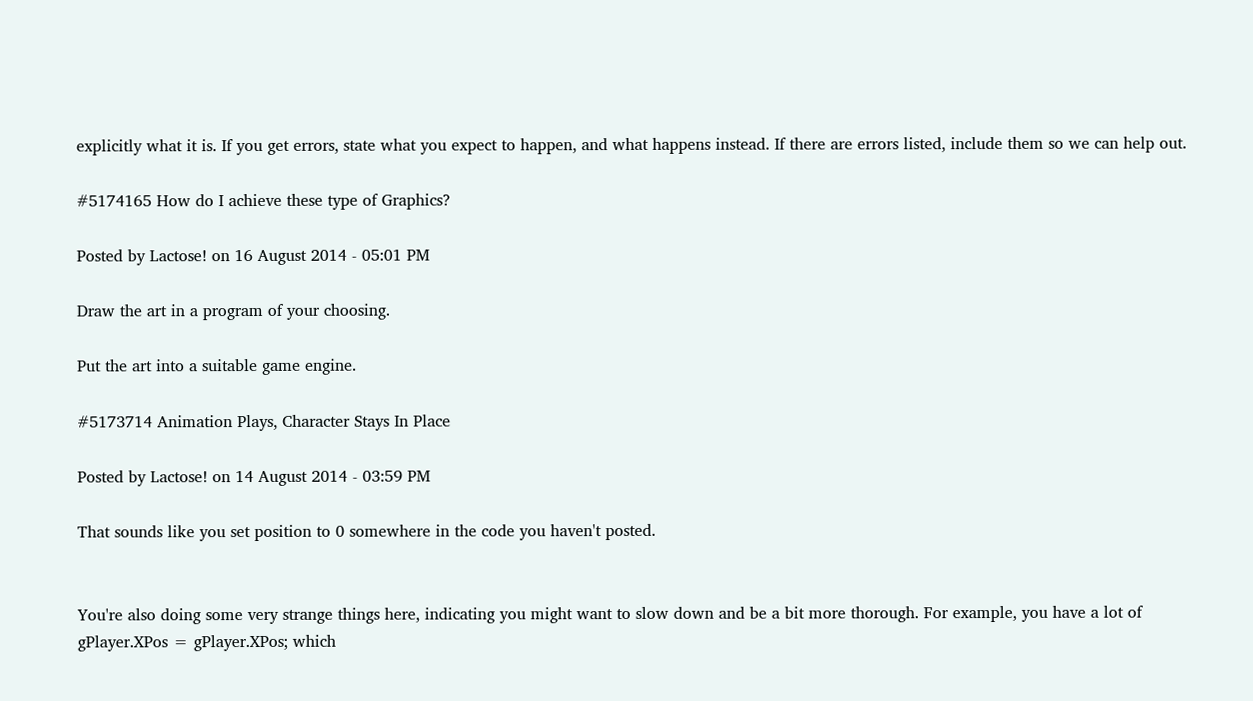explicitly what it is. If you get errors, state what you expect to happen, and what happens instead. If there are errors listed, include them so we can help out.

#5174165 How do I achieve these type of Graphics?

Posted by Lactose! on 16 August 2014 - 05:01 PM

Draw the art in a program of your choosing.

Put the art into a suitable game engine.

#5173714 Animation Plays, Character Stays In Place

Posted by Lactose! on 14 August 2014 - 03:59 PM

That sounds like you set position to 0 somewhere in the code you haven't posted.


You're also doing some very strange things here, indicating you might want to slow down and be a bit more thorough. For example, you have a lot of gPlayer.XPos = gPlayer.XPos; which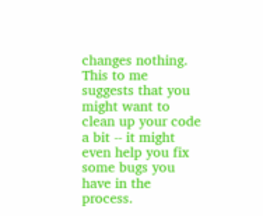changes nothing. This to me suggests that you might want to clean up your code a bit -- it might even help you fix some bugs you have in the process.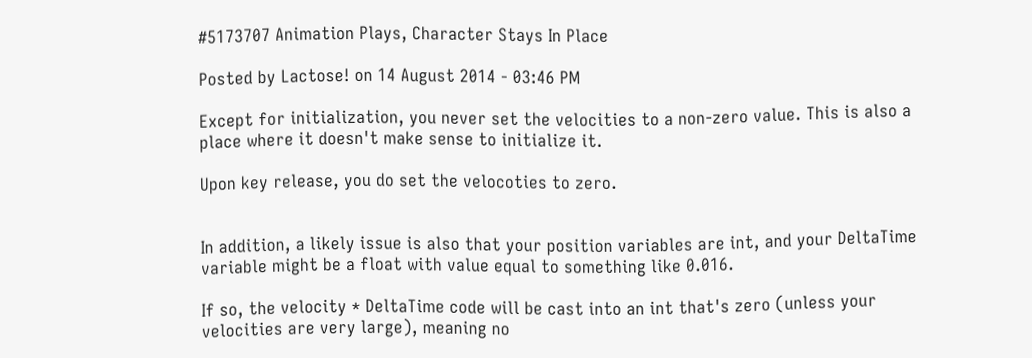#5173707 Animation Plays, Character Stays In Place

Posted by Lactose! on 14 August 2014 - 03:46 PM

Except for initialization, you never set the velocities to a non-zero value. This is also a place where it doesn't make sense to initialize it.

Upon key release, you do set the velocoties to zero.


In addition, a likely issue is also that your position variables are int, and your DeltaTime variable might be a float with value equal to something like 0.016.

If so, the velocity * DeltaTime code will be cast into an int that's zero (unless your velocities are very large), meaning no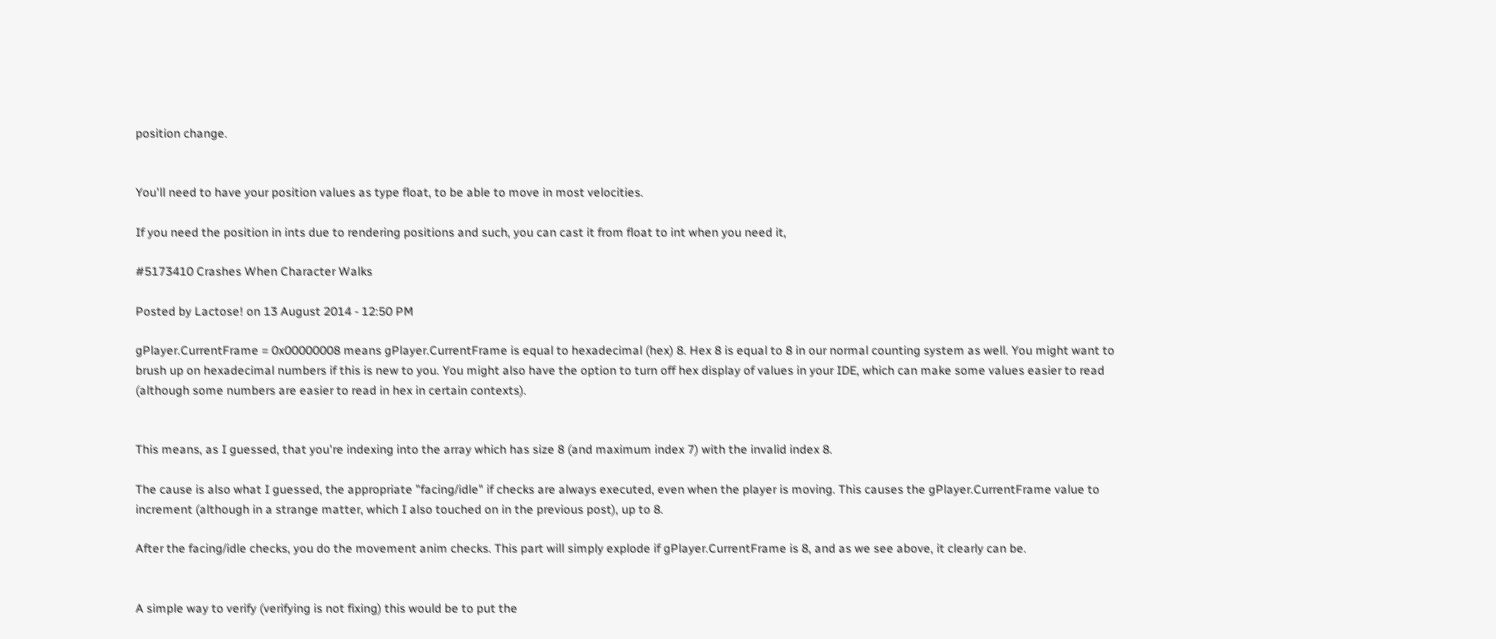position change.


You'll need to have your position values as type float, to be able to move in most velocities.

If you need the position in ints due to rendering positions and such, you can cast it from float to int when you need it,

#5173410 Crashes When Character Walks

Posted by Lactose! on 13 August 2014 - 12:50 PM

gPlayer.CurrentFrame = 0x00000008 means gPlayer.CurrentFrame is equal to hexadecimal (hex) 8. Hex 8 is equal to 8 in our normal counting system as well. You might want to brush up on hexadecimal numbers if this is new to you. You might also have the option to turn off hex display of values in your IDE, which can make some values easier to read (although some numbers are easier to read in hex in certain contexts).


This means, as I guessed, that you're indexing into the array which has size 8 (and maximum index 7) with the invalid index 8.

The cause is also what I guessed, the appropriate "facing/idle" if checks are always executed, even when the player is moving. This causes the gPlayer.CurrentFrame value to increment (although in a strange matter, which I also touched on in the previous post), up to 8.

After the facing/idle checks, you do the movement anim checks. This part will simply explode if gPlayer.CurrentFrame is 8, and as we see above, it clearly can be.


A simple way to verify (verifying is not fixing) this would be to put the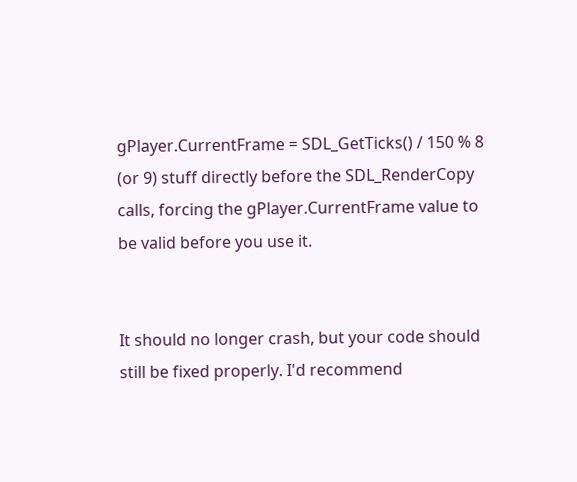gPlayer.CurrentFrame = SDL_GetTicks() / 150 % 8 (or 9) stuff directly before the SDL_RenderCopy calls, forcing the gPlayer.CurrentFrame value to be valid before you use it.


It should no longer crash, but your code should still be fixed properly. I'd recommend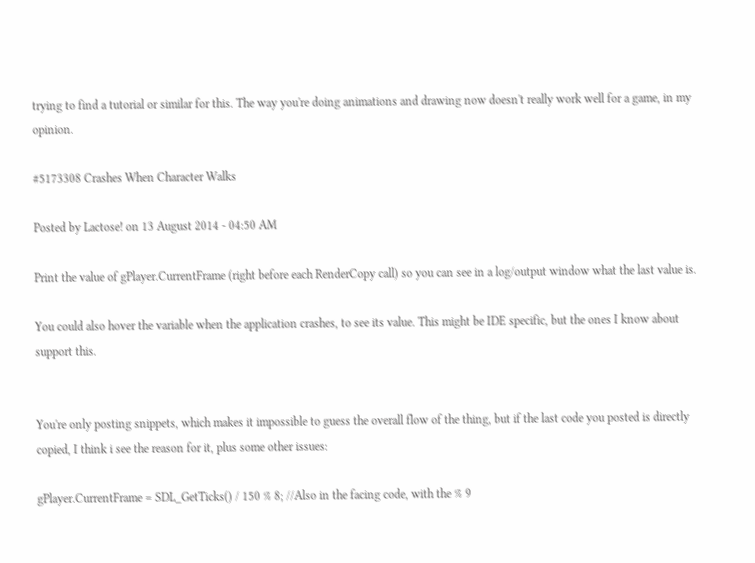trying to find a tutorial or similar for this. The way you're doing animations and drawing now doesn't really work well for a game, in my opinion.

#5173308 Crashes When Character Walks

Posted by Lactose! on 13 August 2014 - 04:50 AM

Print the value of gPlayer.CurrentFrame (right before each RenderCopy call) so you can see in a log/output window what the last value is.

You could also hover the variable when the application crashes, to see its value. This might be IDE specific, but the ones I know about support this.


You're only posting snippets, which makes it impossible to guess the overall flow of the thing, but if the last code you posted is directly copied, I think i see the reason for it, plus some other issues:

gPlayer.CurrentFrame = SDL_GetTicks() / 150 % 8; //Also in the facing code, with the % 9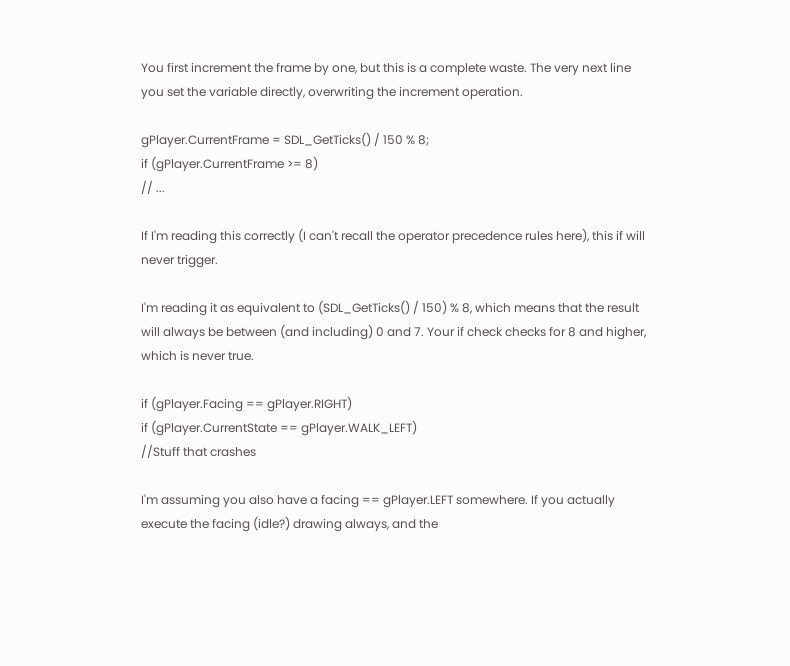You first increment the frame by one, but this is a complete waste. The very next line you set the variable directly, overwriting the increment operation.

gPlayer.CurrentFrame = SDL_GetTicks() / 150 % 8;
if (gPlayer.CurrentFrame >= 8)
// ...

If I'm reading this correctly (I can't recall the operator precedence rules here), this if will never trigger.

I'm reading it as equivalent to (SDL_GetTicks() / 150) % 8, which means that the result will always be between (and including) 0 and 7. Your if check checks for 8 and higher, which is never true.

if (gPlayer.Facing == gPlayer.RIGHT)
if (gPlayer.CurrentState == gPlayer.WALK_LEFT)
//Stuff that crashes

I'm assuming you also have a facing == gPlayer.LEFT somewhere. If you actually execute the facing (idle?) drawing always, and the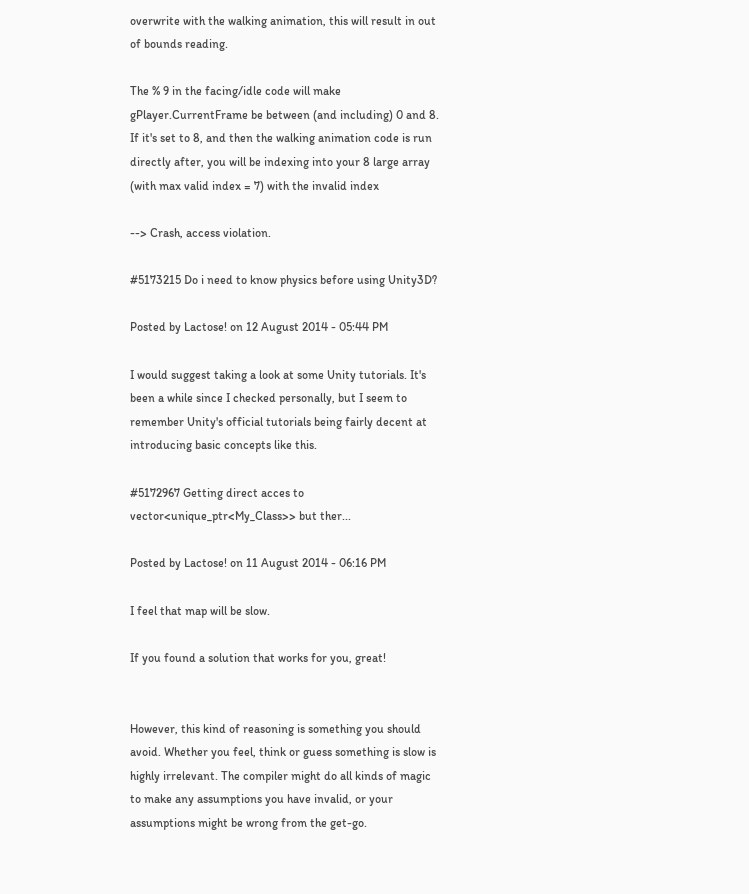overwrite with the walking animation, this will result in out of bounds reading.

The % 9 in the facing/idle code will make gPlayer.CurrentFrame be between (and including) 0 and 8. If it's set to 8, and then the walking animation code is run directly after, you will be indexing into your 8 large array (with max valid index = 7) with the invalid index

--> Crash, access violation.

#5173215 Do i need to know physics before using Unity3D?

Posted by Lactose! on 12 August 2014 - 05:44 PM

I would suggest taking a look at some Unity tutorials. It's been a while since I checked personally, but I seem to remember Unity's official tutorials being fairly decent at introducing basic concepts like this.

#5172967 Getting direct acces to vector<unique_ptr<My_Class>> but ther...

Posted by Lactose! on 11 August 2014 - 06:16 PM

I feel that map will be slow.

If you found a solution that works for you, great!


However, this kind of reasoning is something you should avoid. Whether you feel, think or guess something is slow is highly irrelevant. The compiler might do all kinds of magic to make any assumptions you have invalid, or your assumptions might be wrong from the get-go.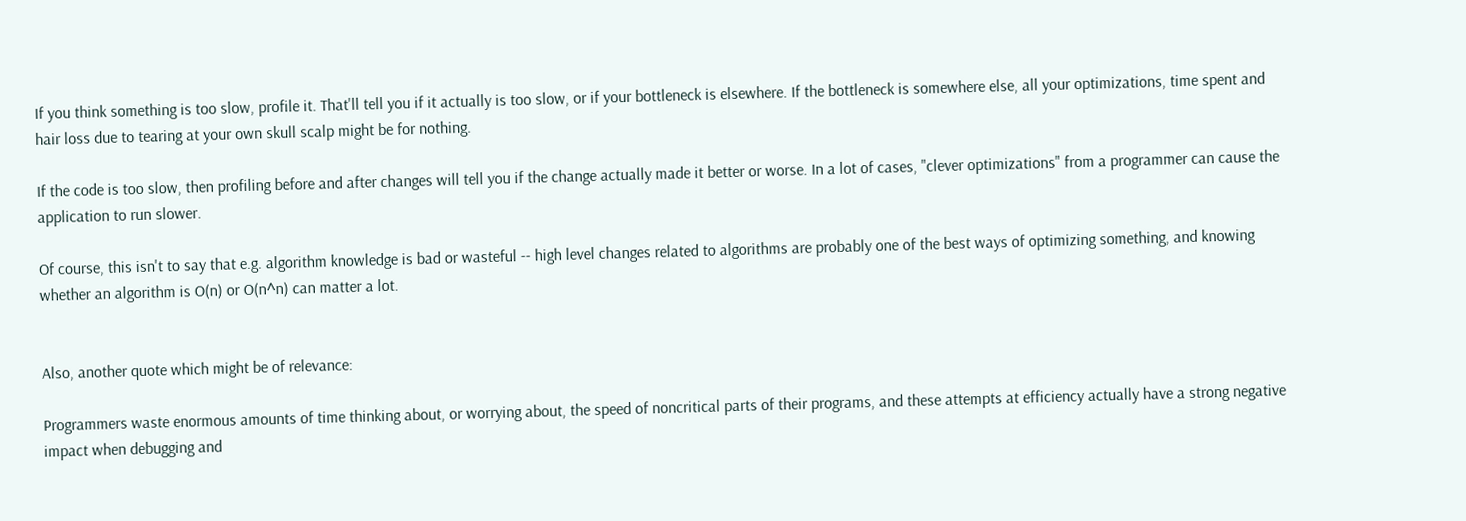If you think something is too slow, profile it. That'll tell you if it actually is too slow, or if your bottleneck is elsewhere. If the bottleneck is somewhere else, all your optimizations, time spent and hair loss due to tearing at your own skull scalp might be for nothing.

If the code is too slow, then profiling before and after changes will tell you if the change actually made it better or worse. In a lot of cases, "clever optimizations" from a programmer can cause the application to run slower.

Of course, this isn't to say that e.g. algorithm knowledge is bad or wasteful -- high level changes related to algorithms are probably one of the best ways of optimizing something, and knowing whether an algorithm is O(n) or O(n^n) can matter a lot.


Also, another quote which might be of relevance:

Programmers waste enormous amounts of time thinking about, or worrying about, the speed of noncritical parts of their programs, and these attempts at efficiency actually have a strong negative impact when debugging and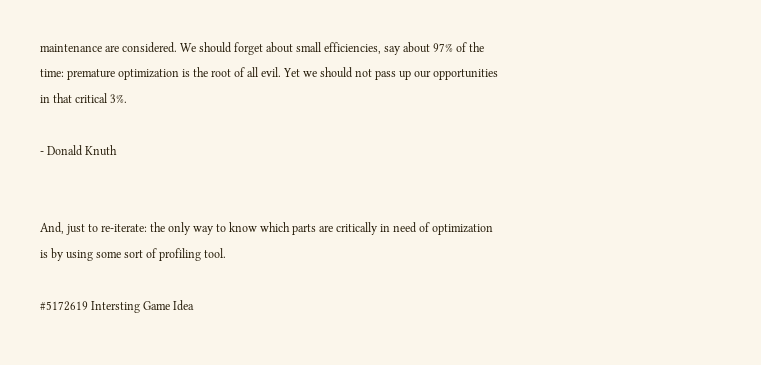maintenance are considered. We should forget about small efficiencies, say about 97% of the time: premature optimization is the root of all evil. Yet we should not pass up our opportunities in that critical 3%.

- Donald Knuth


And, just to re-iterate: the only way to know which parts are critically in need of optimization is by using some sort of profiling tool.

#5172619 Intersting Game Idea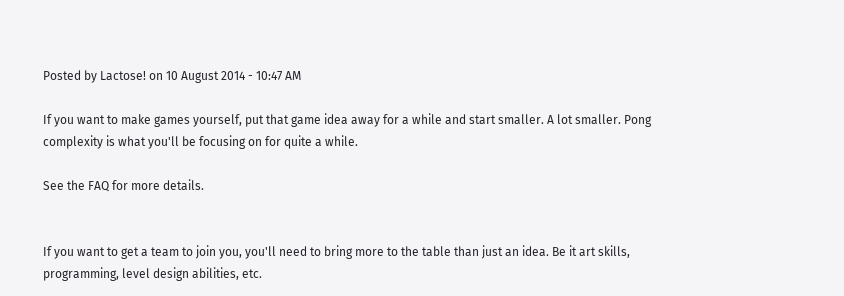Posted by Lactose! on 10 August 2014 - 10:47 AM

If you want to make games yourself, put that game idea away for a while and start smaller. A lot smaller. Pong complexity is what you'll be focusing on for quite a while.

See the FAQ for more details.


If you want to get a team to join you, you'll need to bring more to the table than just an idea. Be it art skills, programming, level design abilities, etc.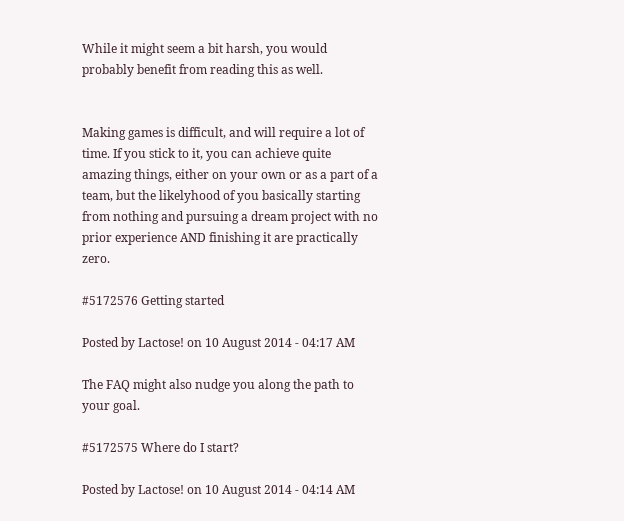While it might seem a bit harsh, you would probably benefit from reading this as well.


Making games is difficult, and will require a lot of time. If you stick to it, you can achieve quite amazing things, either on your own or as a part of a team, but the likelyhood of you basically starting from nothing and pursuing a dream project with no prior experience AND finishing it are practically zero.

#5172576 Getting started

Posted by Lactose! on 10 August 2014 - 04:17 AM

The FAQ might also nudge you along the path to your goal.

#5172575 Where do I start?

Posted by Lactose! on 10 August 2014 - 04:14 AM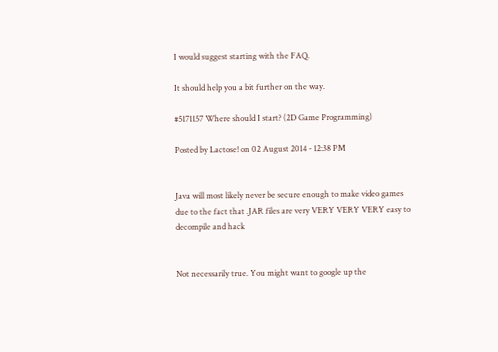I would suggest starting with the FAQ.

It should help you a bit further on the way.

#5171157 Where should I start? (2D Game Programming)

Posted by Lactose! on 02 August 2014 - 12:38 PM


Java will most likely never be secure enough to make video games due to the fact that .JAR files are very VERY VERY VERY easy to decompile and hack


Not necessarily true. You might want to google up the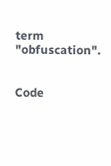term "obfuscation".


Code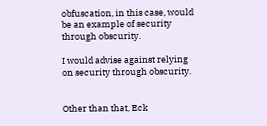obfuscation, in this case, would be an example of security through obscurity.

I would advise against relying on security through obscurity.


Other than that, Eck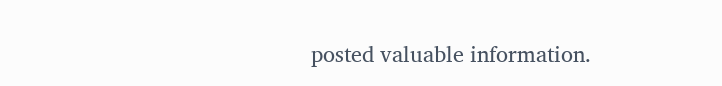posted valuable information.